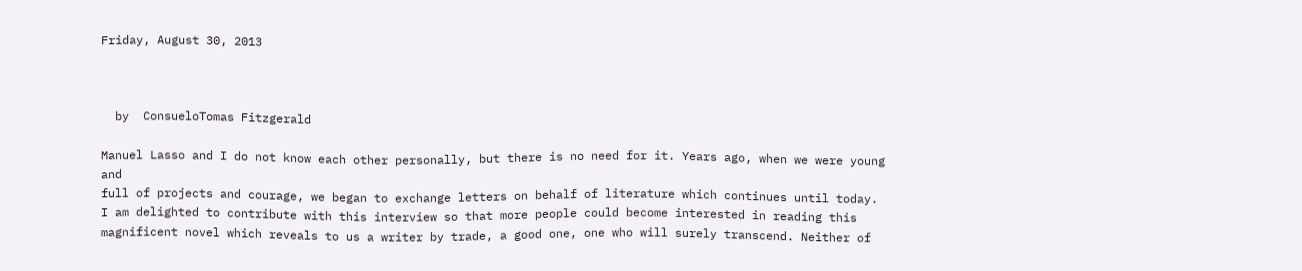Friday, August 30, 2013



  by  ConsueloTomas Fitzgerald

Manuel Lasso and I do not know each other personally, but there is no need for it. Years ago, when we were young and
full of projects and courage, we began to exchange letters on behalf of literature which continues until today. I am delighted to contribute with this interview so that more people could become interested in reading this magnificent novel which reveals to us a writer by trade, a good one, one who will surely transcend. Neither of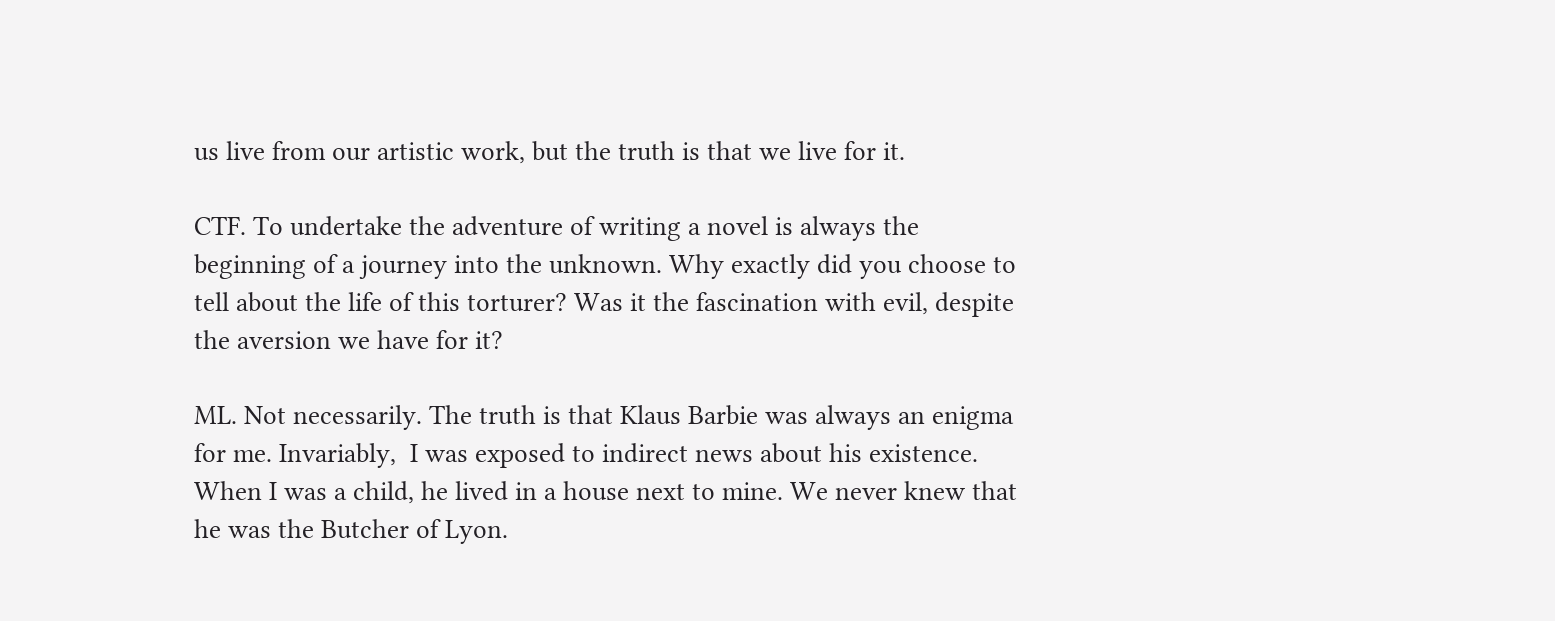us live from our artistic work, but the truth is that we live for it.

CTF. To undertake the adventure of writing a novel is always the beginning of a journey into the unknown. Why exactly did you choose to tell about the life of this torturer? Was it the fascination with evil, despite the aversion we have for it?

ML. Not necessarily. The truth is that Klaus Barbie was always an enigma for me. Invariably,  I was exposed to indirect news about his existence. When I was a child, he lived in a house next to mine. We never knew that he was the Butcher of Lyon.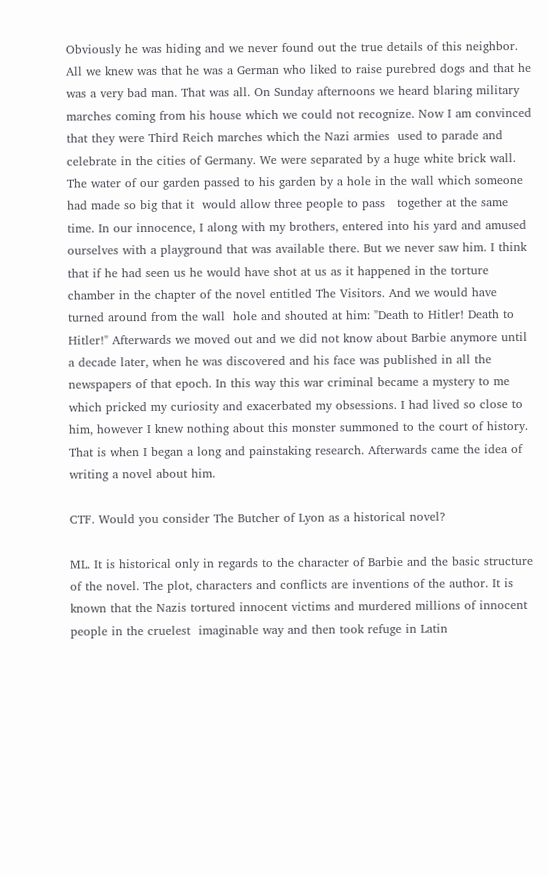Obviously he was hiding and we never found out the true details of this neighbor. All we knew was that he was a German who liked to raise purebred dogs and that he was a very bad man. That was all. On Sunday afternoons we heard blaring military marches coming from his house which we could not recognize. Now I am convinced that they were Third Reich marches which the Nazi armies  used to parade and celebrate in the cities of Germany. We were separated by a huge white brick wall. The water of our garden passed to his garden by a hole in the wall which someone had made so big that it  would allow three people to pass   together at the same time. In our innocence, I along with my brothers, entered into his yard and amused ourselves with a playground that was available there. But we never saw him. I think that if he had seen us he would have shot at us as it happened in the torture chamber in the chapter of the novel entitled The Visitors. And we would have turned around from the wall  hole and shouted at him: "Death to Hitler! Death to Hitler!" Afterwards we moved out and we did not know about Barbie anymore until a decade later, when he was discovered and his face was published in all the newspapers of that epoch. In this way this war criminal became a mystery to me which pricked my curiosity and exacerbated my obsessions. I had lived so close to him, however I knew nothing about this monster summoned to the court of history. That is when I began a long and painstaking research. Afterwards came the idea of writing a novel about him.

CTF. Would you consider The Butcher of Lyon as a historical novel?

ML. It is historical only in regards to the character of Barbie and the basic structure of the novel. The plot, characters and conflicts are inventions of the author. It is known that the Nazis tortured innocent victims and murdered millions of innocent people in the cruelest  imaginable way and then took refuge in Latin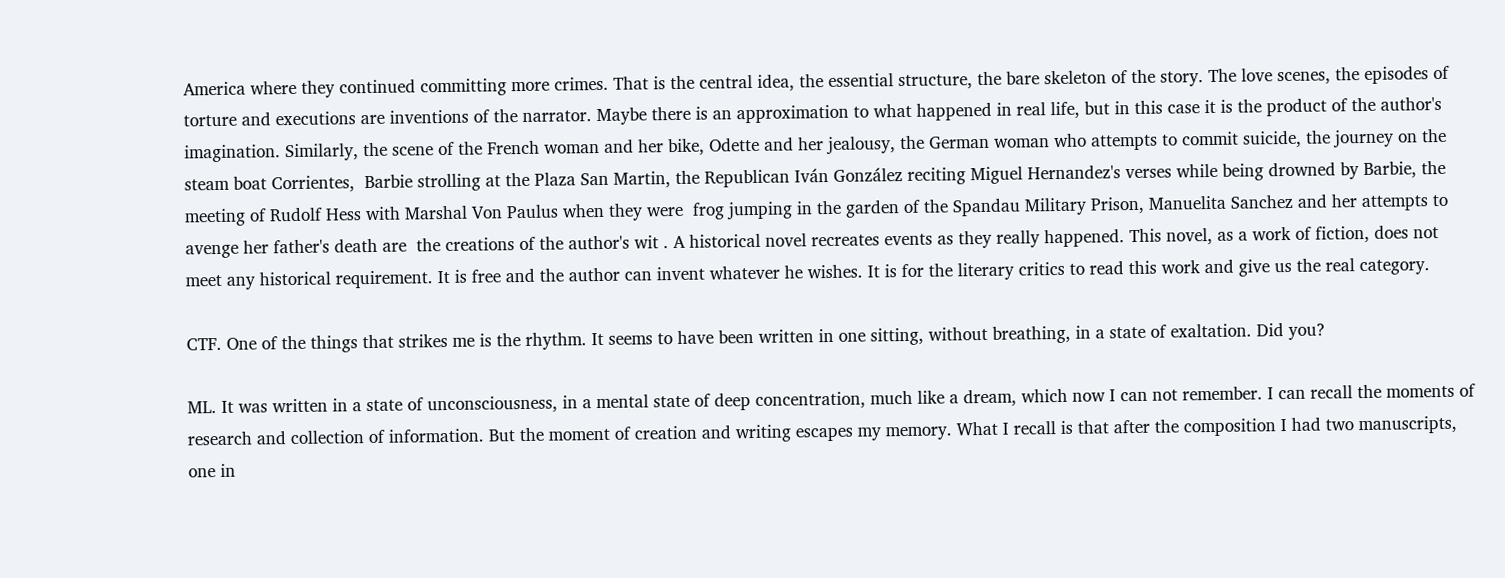America where they continued committing more crimes. That is the central idea, the essential structure, the bare skeleton of the story. The love scenes, the episodes of torture and executions are inventions of the narrator. Maybe there is an approximation to what happened in real life, but in this case it is the product of the author's imagination. Similarly, the scene of the French woman and her bike, Odette and her jealousy, the German woman who attempts to commit suicide, the journey on the steam boat Corrientes,  Barbie strolling at the Plaza San Martin, the Republican Iván González reciting Miguel Hernandez's verses while being drowned by Barbie, the meeting of Rudolf Hess with Marshal Von Paulus when they were  frog jumping in the garden of the Spandau Military Prison, Manuelita Sanchez and her attempts to avenge her father's death are  the creations of the author's wit . A historical novel recreates events as they really happened. This novel, as a work of fiction, does not meet any historical requirement. It is free and the author can invent whatever he wishes. It is for the literary critics to read this work and give us the real category.

CTF. One of the things that strikes me is the rhythm. It seems to have been written in one sitting, without breathing, in a state of exaltation. Did you?

ML. It was written in a state of unconsciousness, in a mental state of deep concentration, much like a dream, which now I can not remember. I can recall the moments of research and collection of information. But the moment of creation and writing escapes my memory. What I recall is that after the composition I had two manuscripts, one in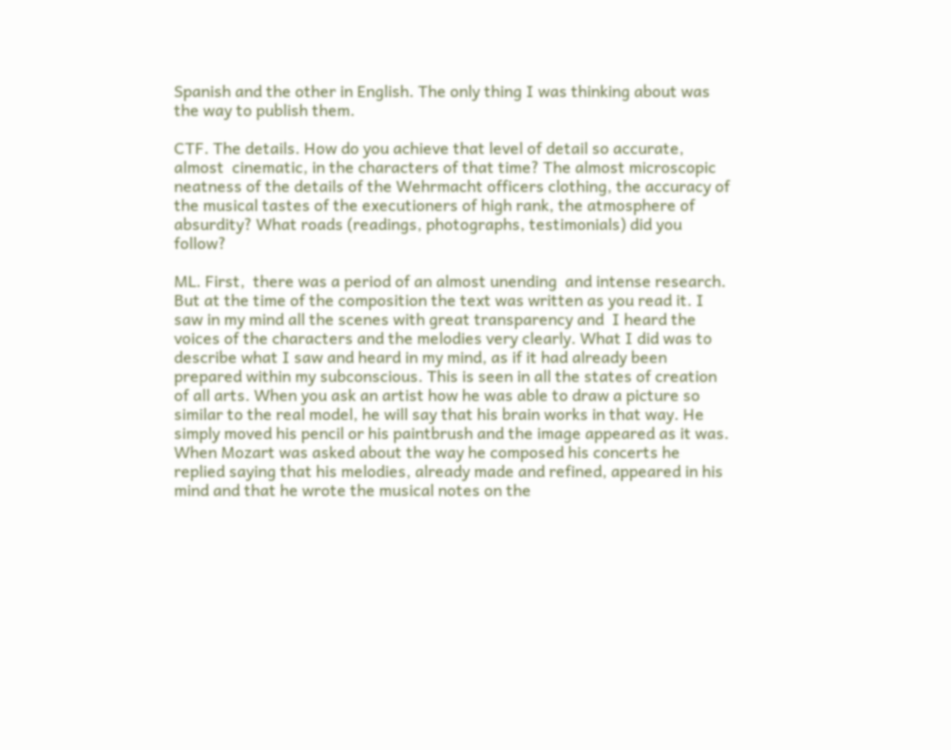Spanish and the other in English. The only thing I was thinking about was the way to publish them.

CTF. The details. How do you achieve that level of detail so accurate, almost  cinematic, in the characters of that time? The almost microscopic neatness of the details of the Wehrmacht officers clothing, the accuracy of the musical tastes of the executioners of high rank, the atmosphere of absurdity? What roads (readings, photographs, testimonials) did you follow?

ML. First,  there was a period of an almost unending  and intense research. But at the time of the composition the text was written as you read it. I saw in my mind all the scenes with great transparency and  I heard the voices of the characters and the melodies very clearly. What I did was to describe what I saw and heard in my mind, as if it had already been prepared within my subconscious. This is seen in all the states of creation of all arts. When you ask an artist how he was able to draw a picture so similar to the real model, he will say that his brain works in that way. He simply moved his pencil or his paintbrush and the image appeared as it was. When Mozart was asked about the way he composed his concerts he replied saying that his melodies, already made and refined, appeared in his mind and that he wrote the musical notes on the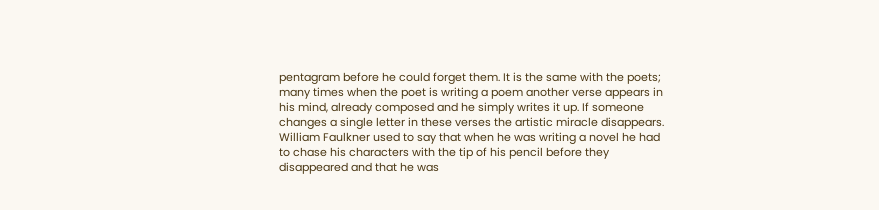pentagram before he could forget them. It is the same with the poets; many times when the poet is writing a poem another verse appears in his mind, already composed and he simply writes it up. If someone changes a single letter in these verses the artistic miracle disappears. William Faulkner used to say that when he was writing a novel he had to chase his characters with the tip of his pencil before they disappeared and that he was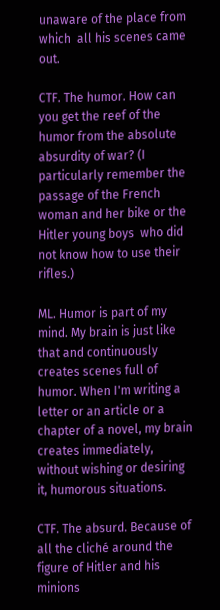unaware of the place from which  all his scenes came out.

CTF. The humor. How can you get the reef of the humor from the absolute absurdity of war? (I particularly remember the passage of the French woman and her bike or the Hitler young boys  who did not know how to use their rifles.)

ML. Humor is part of my mind. My brain is just like that and continuously creates scenes full of humor. When I'm writing a letter or an article or a chapter of a novel, my brain creates immediately, without wishing or desiring it, humorous situations.

CTF. The absurd. Because of all the cliché around the figure of Hitler and his minions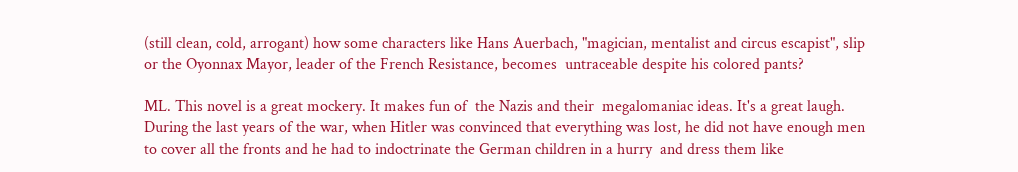(still clean, cold, arrogant) how some characters like Hans Auerbach, "magician, mentalist and circus escapist", slip or the Oyonnax Mayor, leader of the French Resistance, becomes  untraceable despite his colored pants?

ML. This novel is a great mockery. It makes fun of  the Nazis and their  megalomaniac ideas. It's a great laugh. During the last years of the war, when Hitler was convinced that everything was lost, he did not have enough men to cover all the fronts and he had to indoctrinate the German children in a hurry  and dress them like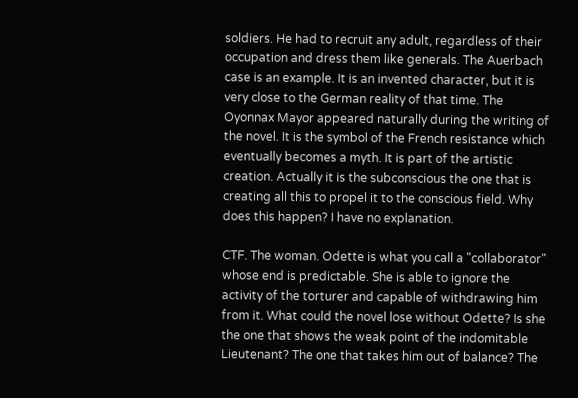soldiers. He had to recruit any adult, regardless of their occupation and dress them like generals. The Auerbach case is an example. It is an invented character, but it is very close to the German reality of that time. The Oyonnax Mayor appeared naturally during the writing of the novel. It is the symbol of the French resistance which eventually becomes a myth. It is part of the artistic creation. Actually it is the subconscious the one that is creating all this to propel it to the conscious field. Why does this happen? I have no explanation.

CTF. The woman. Odette is what you call a "collaborator" whose end is predictable. She is able to ignore the activity of the torturer and capable of withdrawing him from it. What could the novel lose without Odette? Is she the one that shows the weak point of the indomitable Lieutenant? The one that takes him out of balance? The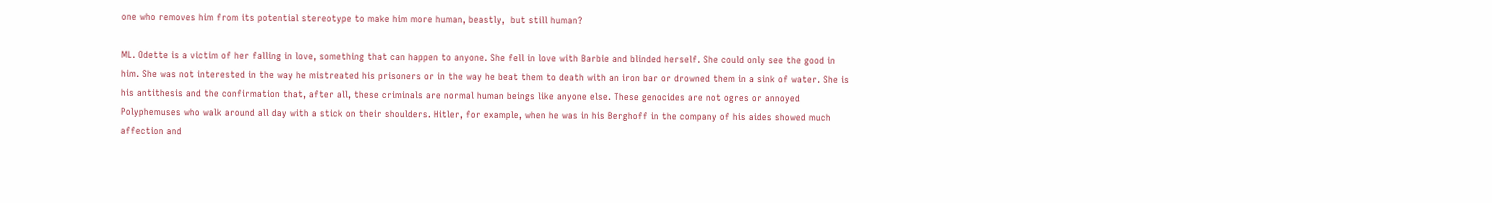one who removes him from its potential stereotype to make him more human, beastly,  but still human?

ML. Odette is a victim of her falling in love, something that can happen to anyone. She fell in love with Barbie and blinded herself. She could only see the good in him. She was not interested in the way he mistreated his prisoners or in the way he beat them to death with an iron bar or drowned them in a sink of water. She is his antithesis and the confirmation that, after all, these criminals are normal human beings like anyone else. These genocides are not ogres or annoyed Polyphemuses who walk around all day with a stick on their shoulders. Hitler, for example, when he was in his Berghoff in the company of his aides showed much affection and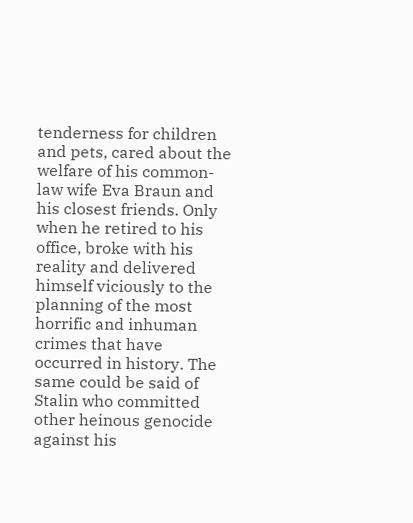tenderness for children and pets, cared about the welfare of his common-law wife Eva Braun and his closest friends. Only when he retired to his office, broke with his reality and delivered himself viciously to the planning of the most horrific and inhuman crimes that have occurred in history. The same could be said of Stalin who committed other heinous genocide against his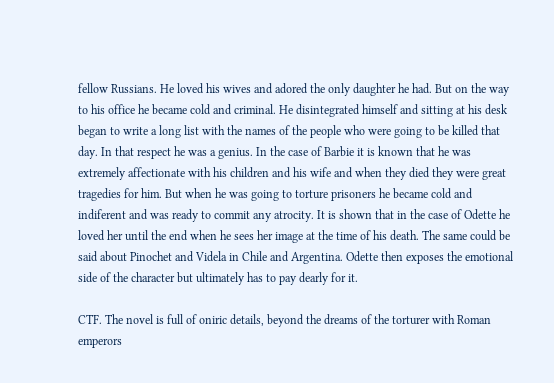fellow Russians. He loved his wives and adored the only daughter he had. But on the way to his office he became cold and criminal. He disintegrated himself and sitting at his desk began to write a long list with the names of the people who were going to be killed that day. In that respect he was a genius. In the case of Barbie it is known that he was extremely affectionate with his children and his wife and when they died they were great tragedies for him. But when he was going to torture prisoners he became cold and indiferent and was ready to commit any atrocity. It is shown that in the case of Odette he loved her until the end when he sees her image at the time of his death. The same could be said about Pinochet and Videla in Chile and Argentina. Odette then exposes the emotional side of the character but ultimately has to pay dearly for it.

CTF. The novel is full of oniric details, beyond the dreams of the torturer with Roman emperors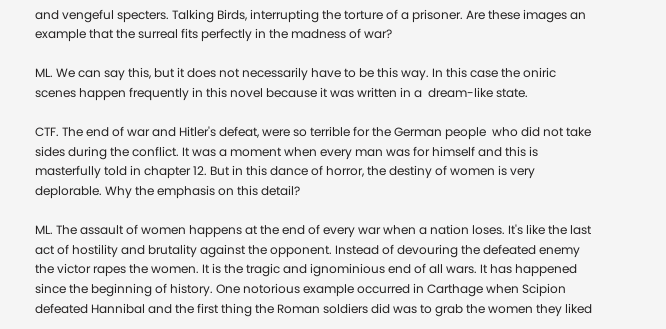and vengeful specters. Talking Birds, interrupting the torture of a prisoner. Are these images an example that the surreal fits perfectly in the madness of war?

ML. We can say this, but it does not necessarily have to be this way. In this case the oniric scenes happen frequently in this novel because it was written in a  dream-like state.

CTF. The end of war and Hitler's defeat, were so terrible for the German people  who did not take sides during the conflict. It was a moment when every man was for himself and this is masterfully told in chapter 12. But in this dance of horror, the destiny of women is very deplorable. Why the emphasis on this detail?

ML. The assault of women happens at the end of every war when a nation loses. It's like the last act of hostility and brutality against the opponent. Instead of devouring the defeated enemy the victor rapes the women. It is the tragic and ignominious end of all wars. It has happened  since the beginning of history. One notorious example occurred in Carthage when Scipion defeated Hannibal and the first thing the Roman soldiers did was to grab the women they liked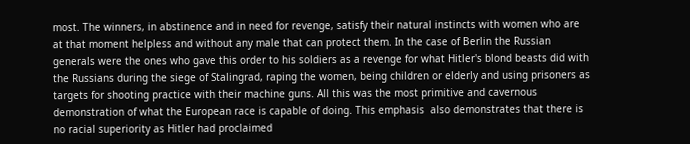most. The winners, in abstinence and in need for revenge, satisfy their natural instincts with women who are at that moment helpless and without any male that can protect them. In the case of Berlin the Russian generals were the ones who gave this order to his soldiers as a revenge for what Hitler's blond beasts did with the Russians during the siege of Stalingrad, raping the women, being children or elderly and using prisoners as targets for shooting practice with their machine guns. All this was the most primitive and cavernous demonstration of what the European race is capable of doing. This emphasis  also demonstrates that there is no racial superiority as Hitler had proclaimed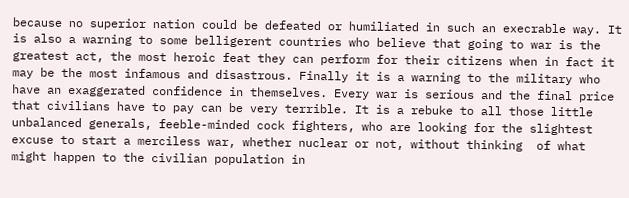because no superior nation could be defeated or humiliated in such an execrable way. It is also a warning to some belligerent countries who believe that going to war is the greatest act, the most heroic feat they can perform for their citizens when in fact it may be the most infamous and disastrous. Finally it is a warning to the military who have an exaggerated confidence in themselves. Every war is serious and the final price that civilians have to pay can be very terrible. It is a rebuke to all those little unbalanced generals, feeble-minded cock fighters, who are looking for the slightest excuse to start a merciless war, whether nuclear or not, without thinking  of what might happen to the civilian population in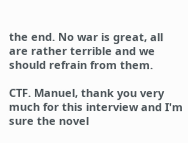the end. No war is great, all are rather terrible and we should refrain from them.

CTF. Manuel, thank you very much for this interview and I'm sure the novel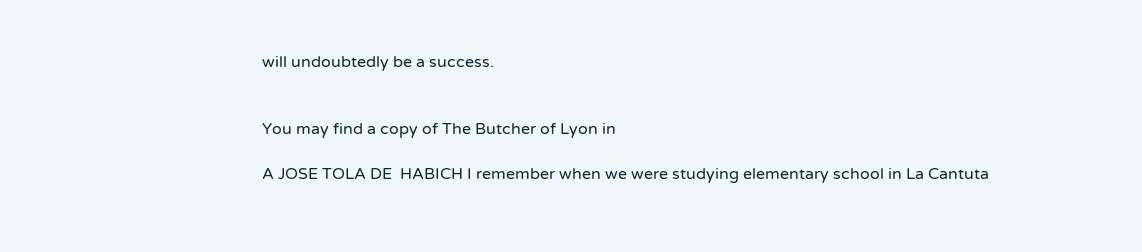will undoubtedly be a success.


You may find a copy of The Butcher of Lyon in

A JOSE TOLA DE  HABICH I remember when we were studying elementary school in La Cantuta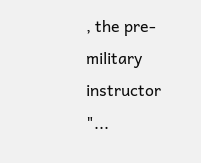, the pre-military instructor "...